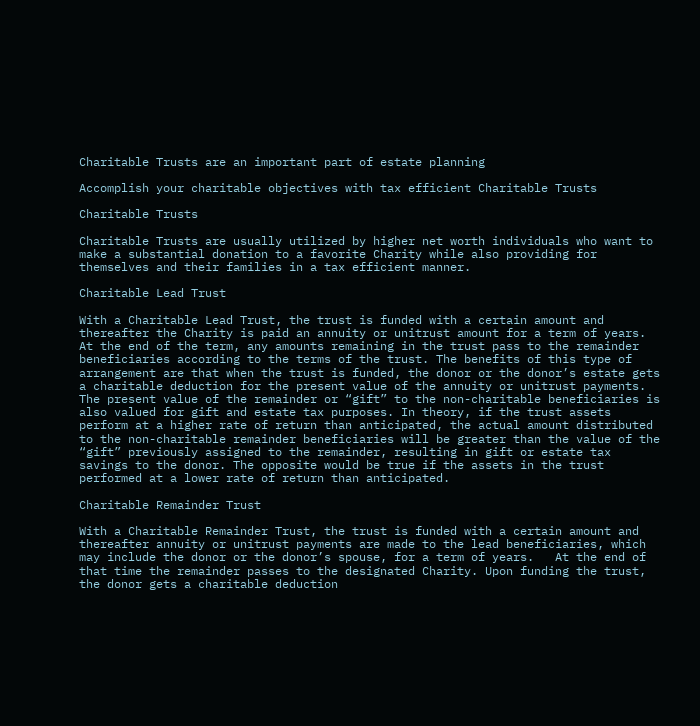Charitable Trusts are an important part of estate planning

Accomplish your charitable objectives with tax efficient Charitable Trusts

Charitable Trusts

Charitable Trusts are usually utilized by higher net worth individuals who want to make a substantial donation to a favorite Charity while also providing for themselves and their families in a tax efficient manner.

Charitable Lead Trust

With a Charitable Lead Trust, the trust is funded with a certain amount and thereafter the Charity is paid an annuity or unitrust amount for a term of years. At the end of the term, any amounts remaining in the trust pass to the remainder beneficiaries according to the terms of the trust. The benefits of this type of arrangement are that when the trust is funded, the donor or the donor’s estate gets a charitable deduction for the present value of the annuity or unitrust payments. The present value of the remainder or “gift” to the non-charitable beneficiaries is also valued for gift and estate tax purposes. In theory, if the trust assets perform at a higher rate of return than anticipated, the actual amount distributed to the non-charitable remainder beneficiaries will be greater than the value of the “gift” previously assigned to the remainder, resulting in gift or estate tax savings to the donor. The opposite would be true if the assets in the trust performed at a lower rate of return than anticipated.

Charitable Remainder Trust

With a Charitable Remainder Trust, the trust is funded with a certain amount and thereafter annuity or unitrust payments are made to the lead beneficiaries, which may include the donor or the donor’s spouse, for a term of years.   At the end of that time the remainder passes to the designated Charity. Upon funding the trust, the donor gets a charitable deduction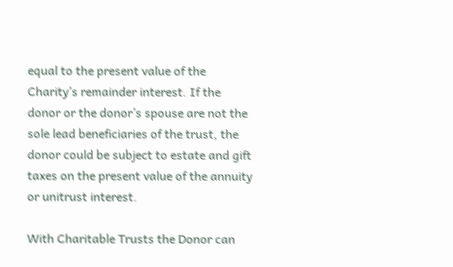equal to the present value of the Charity’s remainder interest. If the donor or the donor’s spouse are not the sole lead beneficiaries of the trust, the donor could be subject to estate and gift taxes on the present value of the annuity or unitrust interest.

With Charitable Trusts the Donor can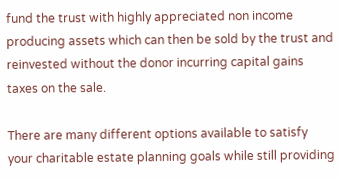fund the trust with highly appreciated non income producing assets which can then be sold by the trust and reinvested without the donor incurring capital gains taxes on the sale.

There are many different options available to satisfy your charitable estate planning goals while still providing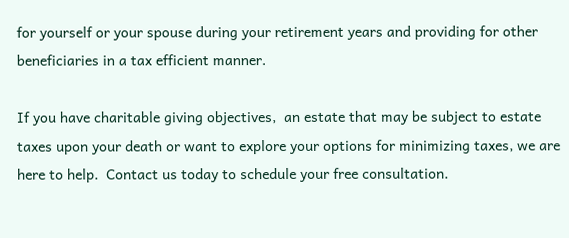for yourself or your spouse during your retirement years and providing for other beneficiaries in a tax efficient manner.

If you have charitable giving objectives,  an estate that may be subject to estate taxes upon your death or want to explore your options for minimizing taxes, we are here to help.  Contact us today to schedule your free consultation.